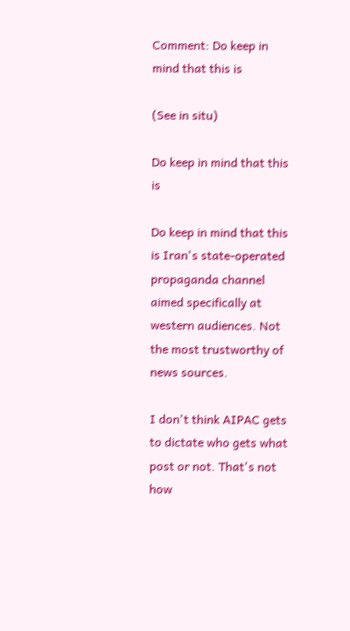Comment: Do keep in mind that this is

(See in situ)

Do keep in mind that this is

Do keep in mind that this is Iran's state-operated propaganda channel aimed specifically at western audiences. Not the most trustworthy of news sources.

I don't think AIPAC gets to dictate who gets what post or not. That's not how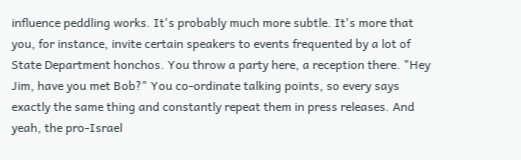influence peddling works. It's probably much more subtle. It's more that you, for instance, invite certain speakers to events frequented by a lot of State Department honchos. You throw a party here, a reception there. "Hey Jim, have you met Bob?" You co-ordinate talking points, so every says exactly the same thing and constantly repeat them in press releases. And yeah, the pro-Israel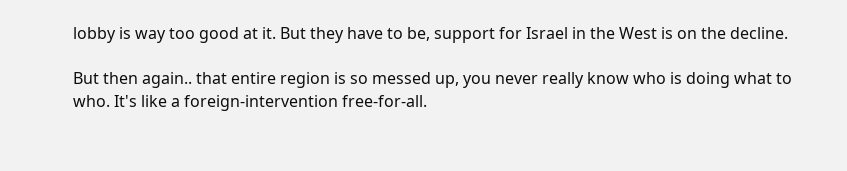lobby is way too good at it. But they have to be, support for Israel in the West is on the decline.

But then again.. that entire region is so messed up, you never really know who is doing what to who. It's like a foreign-intervention free-for-all.